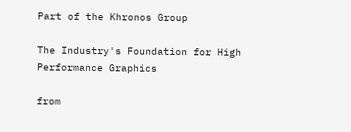Part of the Khronos Group

The Industry's Foundation for High Performance Graphics

from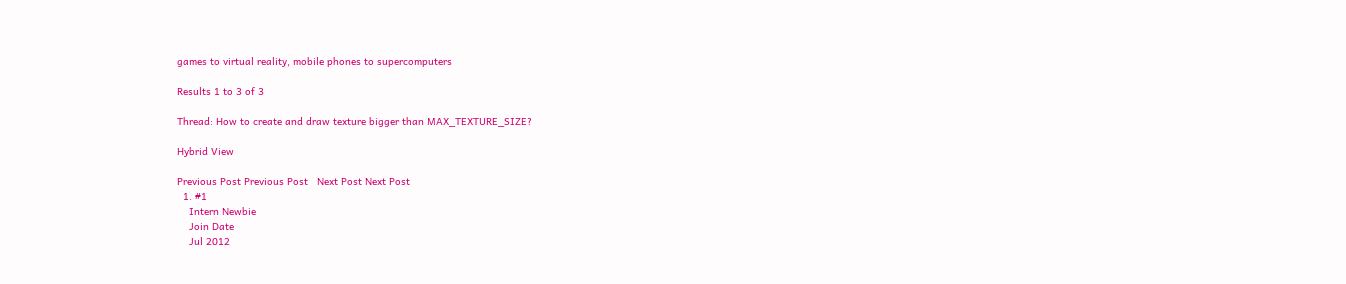games to virtual reality, mobile phones to supercomputers

Results 1 to 3 of 3

Thread: How to create and draw texture bigger than MAX_TEXTURE_SIZE?

Hybrid View

Previous Post Previous Post   Next Post Next Post
  1. #1
    Intern Newbie
    Join Date
    Jul 2012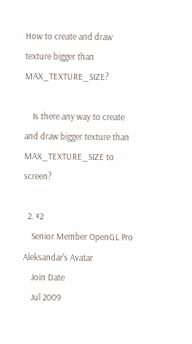How to create and draw texture bigger than MAX_TEXTURE_SIZE?

    Is there any way to create and draw bigger texture than MAX_TEXTURE_SIZE to screen?

  2. #2
    Senior Member OpenGL Pro Aleksandar's Avatar
    Join Date
    Jul 2009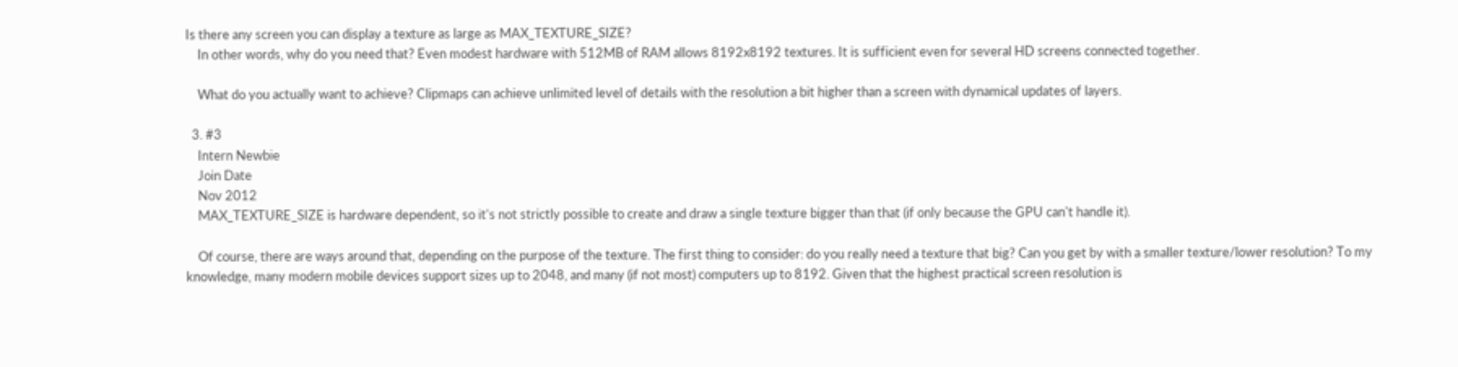Is there any screen you can display a texture as large as MAX_TEXTURE_SIZE?
    In other words, why do you need that? Even modest hardware with 512MB of RAM allows 8192x8192 textures. It is sufficient even for several HD screens connected together.

    What do you actually want to achieve? Clipmaps can achieve unlimited level of details with the resolution a bit higher than a screen with dynamical updates of layers.

  3. #3
    Intern Newbie
    Join Date
    Nov 2012
    MAX_TEXTURE_SIZE is hardware dependent, so it's not strictly possible to create and draw a single texture bigger than that (if only because the GPU can't handle it).

    Of course, there are ways around that, depending on the purpose of the texture. The first thing to consider: do you really need a texture that big? Can you get by with a smaller texture/lower resolution? To my knowledge, many modern mobile devices support sizes up to 2048, and many (if not most) computers up to 8192. Given that the highest practical screen resolution is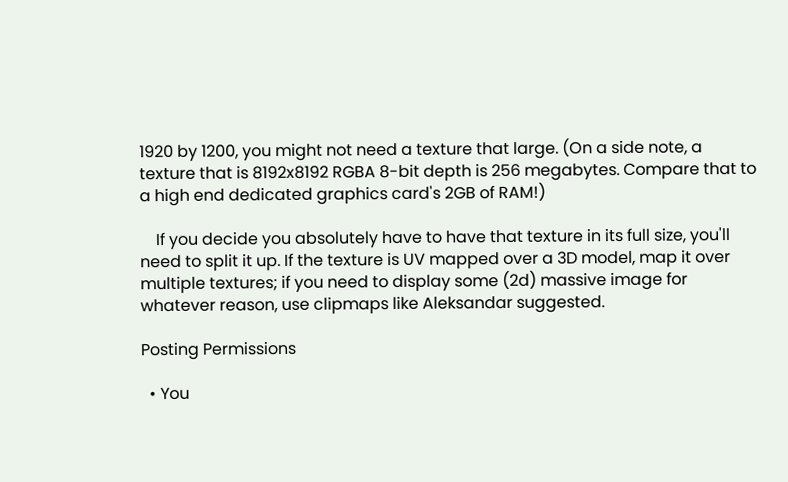1920 by 1200, you might not need a texture that large. (On a side note, a texture that is 8192x8192 RGBA 8-bit depth is 256 megabytes. Compare that to a high end dedicated graphics card's 2GB of RAM!)

    If you decide you absolutely have to have that texture in its full size, you'll need to split it up. If the texture is UV mapped over a 3D model, map it over multiple textures; if you need to display some (2d) massive image for whatever reason, use clipmaps like Aleksandar suggested.

Posting Permissions

  • You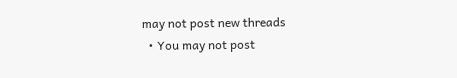may not post new threads
  • You may not post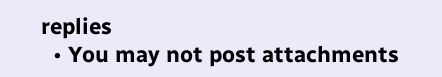replies
  • You may not post attachments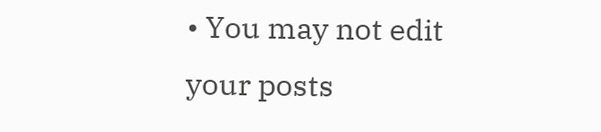• You may not edit your posts